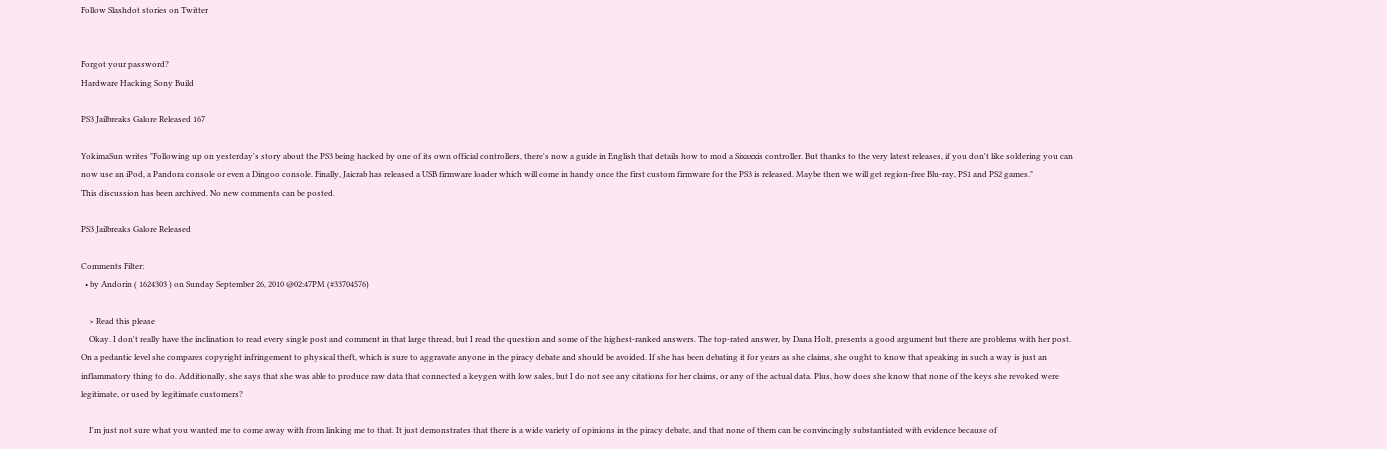Follow Slashdot stories on Twitter


Forgot your password?
Hardware Hacking Sony Build

PS3 Jailbreaks Galore Released 167

YokimaSun writes "Following up on yesterday's story about the PS3 being hacked by one of its own official controllers, there's now a guide in English that details how to mod a Sixaxxis controller. But thanks to the very latest releases, if you don't like soldering you can now use an iPod, a Pandora console or even a Dingoo console. Finally, Jaicrab has released a USB firmware loader which will come in handy once the first custom firmware for the PS3 is released. Maybe then we will get region-free Blu-ray, PS1 and PS2 games."
This discussion has been archived. No new comments can be posted.

PS3 Jailbreaks Galore Released

Comments Filter:
  • by Andorin ( 1624303 ) on Sunday September 26, 2010 @02:47PM (#33704576)

    > Read this please
    Okay. I don't really have the inclination to read every single post and comment in that large thread, but I read the question and some of the highest-ranked answers. The top-rated answer, by Dana Holt, presents a good argument but there are problems with her post. On a pedantic level she compares copyright infringement to physical theft, which is sure to aggravate anyone in the piracy debate and should be avoided. If she has been debating it for years as she claims, she ought to know that speaking in such a way is just an inflammatory thing to do. Additionally, she says that she was able to produce raw data that connected a keygen with low sales, but I do not see any citations for her claims, or any of the actual data. Plus, how does she know that none of the keys she revoked were legitimate, or used by legitimate customers?

    I'm just not sure what you wanted me to come away with from linking me to that. It just demonstrates that there is a wide variety of opinions in the piracy debate, and that none of them can be convincingly substantiated with evidence because of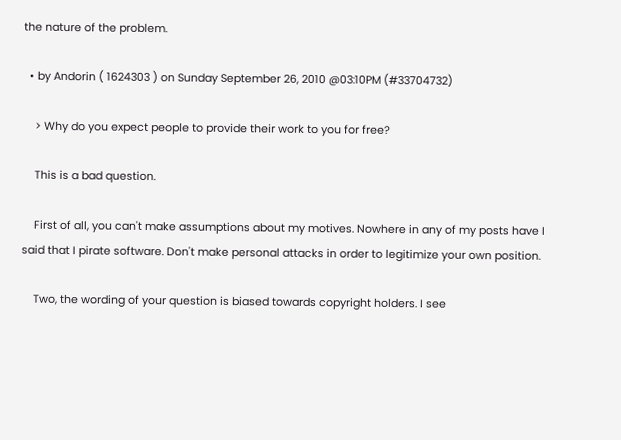the nature of the problem.

  • by Andorin ( 1624303 ) on Sunday September 26, 2010 @03:10PM (#33704732)

    > Why do you expect people to provide their work to you for free?

    This is a bad question.

    First of all, you can't make assumptions about my motives. Nowhere in any of my posts have I said that I pirate software. Don't make personal attacks in order to legitimize your own position.

    Two, the wording of your question is biased towards copyright holders. I see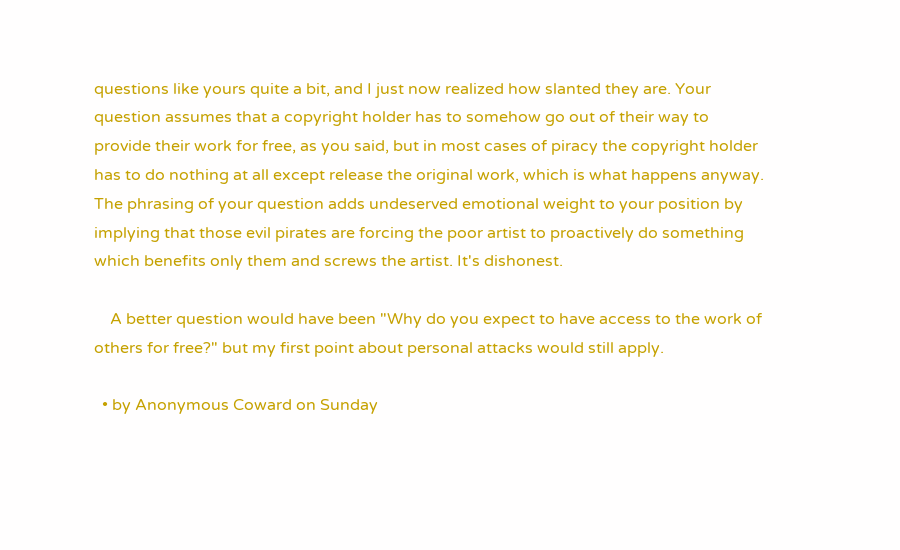questions like yours quite a bit, and I just now realized how slanted they are. Your question assumes that a copyright holder has to somehow go out of their way to provide their work for free, as you said, but in most cases of piracy the copyright holder has to do nothing at all except release the original work, which is what happens anyway. The phrasing of your question adds undeserved emotional weight to your position by implying that those evil pirates are forcing the poor artist to proactively do something which benefits only them and screws the artist. It's dishonest.

    A better question would have been "Why do you expect to have access to the work of others for free?" but my first point about personal attacks would still apply.

  • by Anonymous Coward on Sunday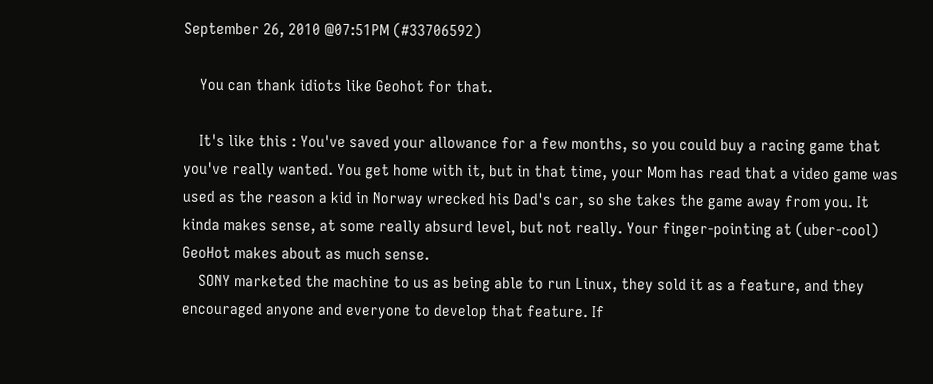September 26, 2010 @07:51PM (#33706592)

    You can thank idiots like Geohot for that.

    It's like this : You've saved your allowance for a few months, so you could buy a racing game that you've really wanted. You get home with it, but in that time, your Mom has read that a video game was used as the reason a kid in Norway wrecked his Dad's car, so she takes the game away from you. It kinda makes sense, at some really absurd level, but not really. Your finger-pointing at (uber-cool) GeoHot makes about as much sense.
    SONY marketed the machine to us as being able to run Linux, they sold it as a feature, and they encouraged anyone and everyone to develop that feature. If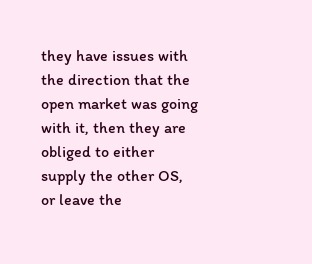they have issues with the direction that the open market was going with it, then they are obliged to either supply the other OS, or leave the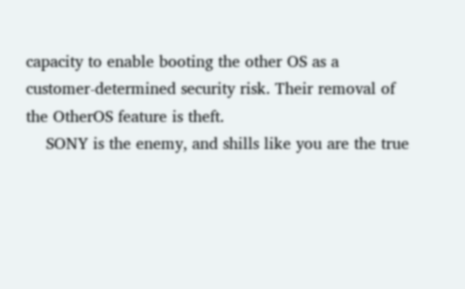capacity to enable booting the other OS as a customer-determined security risk. Their removal of the OtherOS feature is theft.
    SONY is the enemy, and shills like you are the true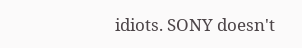idiots. SONY doesn't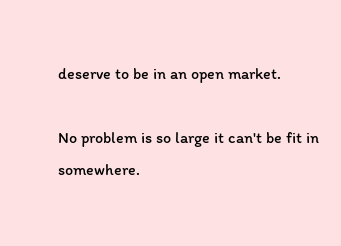deserve to be in an open market.

No problem is so large it can't be fit in somewhere.